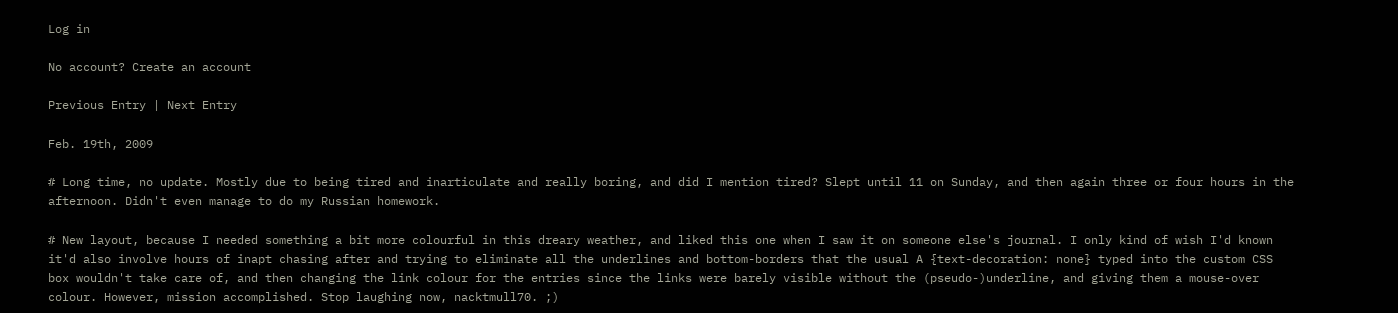Log in

No account? Create an account

Previous Entry | Next Entry

Feb. 19th, 2009

# Long time, no update. Mostly due to being tired and inarticulate and really boring, and did I mention tired? Slept until 11 on Sunday, and then again three or four hours in the afternoon. Didn't even manage to do my Russian homework.

# New layout, because I needed something a bit more colourful in this dreary weather, and liked this one when I saw it on someone else's journal. I only kind of wish I'd known it'd also involve hours of inapt chasing after and trying to eliminate all the underlines and bottom-borders that the usual A {text-decoration: none} typed into the custom CSS box wouldn't take care of, and then changing the link colour for the entries since the links were barely visible without the (pseudo-)underline, and giving them a mouse-over colour. However, mission accomplished. Stop laughing now, nacktmull70. ;)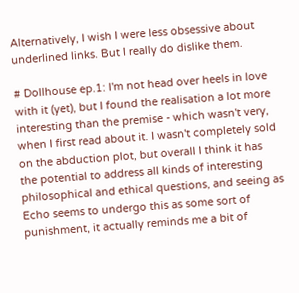Alternatively, I wish I were less obsessive about underlined links. But I really do dislike them.

# Dollhouse ep.1: I'm not head over heels in love with it (yet), but I found the realisation a lot more interesting than the premise - which wasn't very, when I first read about it. I wasn't completely sold on the abduction plot, but overall I think it has the potential to address all kinds of interesting philosophical and ethical questions, and seeing as Echo seems to undergo this as some sort of punishment, it actually reminds me a bit of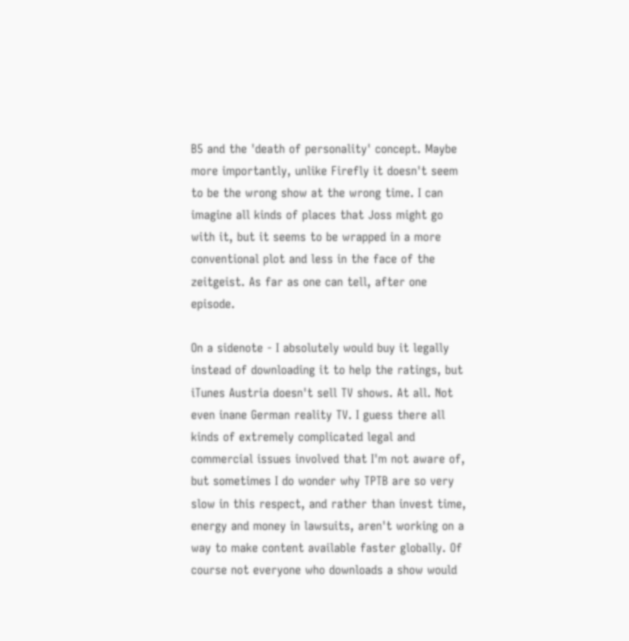B5 and the 'death of personality' concept. Maybe more importantly, unlike Firefly it doesn't seem to be the wrong show at the wrong time. I can imagine all kinds of places that Joss might go with it, but it seems to be wrapped in a more conventional plot and less in the face of the zeitgeist. As far as one can tell, after one episode.

On a sidenote - I absolutely would buy it legally instead of downloading it to help the ratings, but iTunes Austria doesn't sell TV shows. At all. Not even inane German reality TV. I guess there all kinds of extremely complicated legal and commercial issues involved that I'm not aware of, but sometimes I do wonder why TPTB are so very slow in this respect, and rather than invest time, energy and money in lawsuits, aren't working on a way to make content available faster globally. Of course not everyone who downloads a show would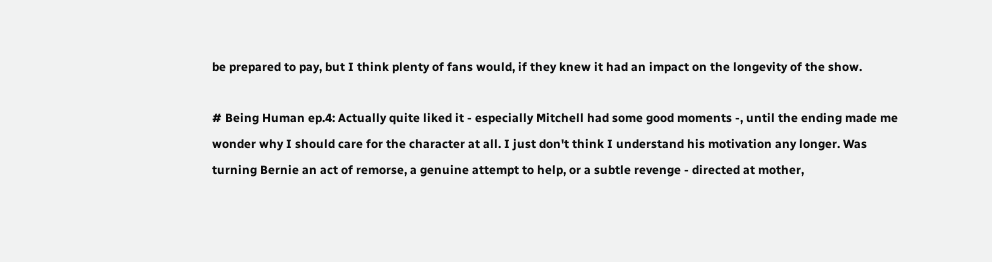be prepared to pay, but I think plenty of fans would, if they knew it had an impact on the longevity of the show.

# Being Human ep.4: Actually quite liked it - especially Mitchell had some good moments -, until the ending made me wonder why I should care for the character at all. I just don't think I understand his motivation any longer. Was turning Bernie an act of remorse, a genuine attempt to help, or a subtle revenge - directed at mother,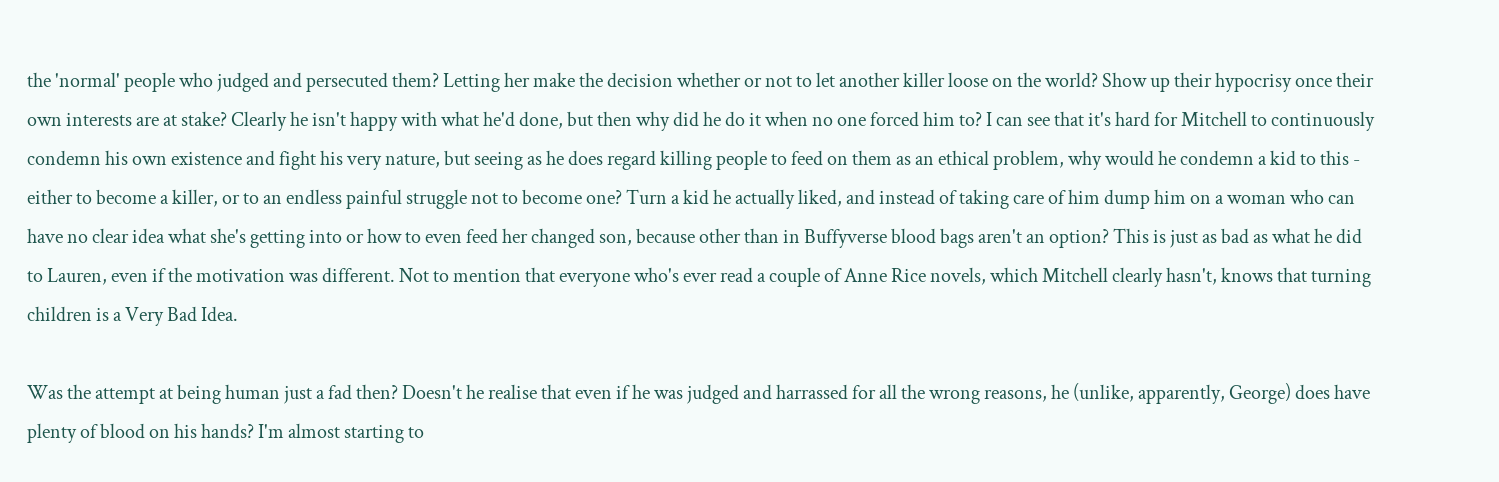the 'normal' people who judged and persecuted them? Letting her make the decision whether or not to let another killer loose on the world? Show up their hypocrisy once their own interests are at stake? Clearly he isn't happy with what he'd done, but then why did he do it when no one forced him to? I can see that it's hard for Mitchell to continuously condemn his own existence and fight his very nature, but seeing as he does regard killing people to feed on them as an ethical problem, why would he condemn a kid to this - either to become a killer, or to an endless painful struggle not to become one? Turn a kid he actually liked, and instead of taking care of him dump him on a woman who can have no clear idea what she's getting into or how to even feed her changed son, because other than in Buffyverse blood bags aren't an option? This is just as bad as what he did to Lauren, even if the motivation was different. Not to mention that everyone who's ever read a couple of Anne Rice novels, which Mitchell clearly hasn't, knows that turning children is a Very Bad Idea.

Was the attempt at being human just a fad then? Doesn't he realise that even if he was judged and harrassed for all the wrong reasons, he (unlike, apparently, George) does have plenty of blood on his hands? I'm almost starting to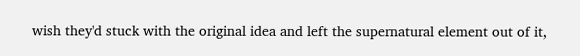wish they'd stuck with the original idea and left the supernatural element out of it,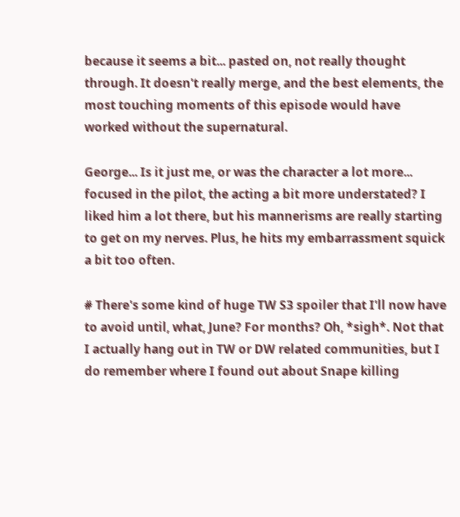because it seems a bit... pasted on, not really thought through. It doesn't really merge, and the best elements, the most touching moments of this episode would have worked without the supernatural.

George... Is it just me, or was the character a lot more... focused in the pilot, the acting a bit more understated? I liked him a lot there, but his mannerisms are really starting to get on my nerves. Plus, he hits my embarrassment squick a bit too often.

# There's some kind of huge TW S3 spoiler that I'll now have to avoid until, what, June? For months? Oh, *sigh*. Not that I actually hang out in TW or DW related communities, but I do remember where I found out about Snape killing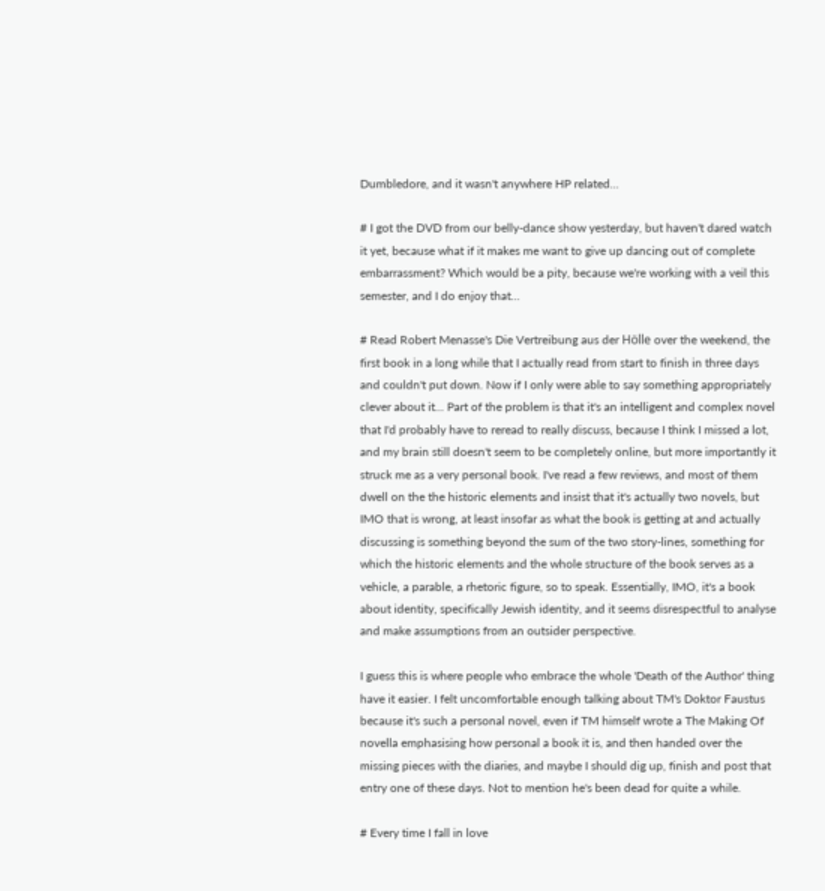Dumbledore, and it wasn't anywhere HP related...

# I got the DVD from our belly-dance show yesterday, but haven't dared watch it yet, because what if it makes me want to give up dancing out of complete embarrassment? Which would be a pity, because we're working with a veil this semester, and I do enjoy that...

# Read Robert Menasse's Die Vertreibung aus der Hölle over the weekend, the first book in a long while that I actually read from start to finish in three days and couldn't put down. Now if I only were able to say something appropriately clever about it... Part of the problem is that it's an intelligent and complex novel that I'd probably have to reread to really discuss, because I think I missed a lot, and my brain still doesn't seem to be completely online, but more importantly it struck me as a very personal book. I've read a few reviews, and most of them dwell on the the historic elements and insist that it's actually two novels, but IMO that is wrong, at least insofar as what the book is getting at and actually discussing is something beyond the sum of the two story-lines, something for which the historic elements and the whole structure of the book serves as a vehicle, a parable, a rhetoric figure, so to speak. Essentially, IMO, it's a book about identity, specifically Jewish identity, and it seems disrespectful to analyse and make assumptions from an outsider perspective.

I guess this is where people who embrace the whole 'Death of the Author' thing have it easier. I felt uncomfortable enough talking about TM's Doktor Faustus because it's such a personal novel, even if TM himself wrote a The Making Of novella emphasising how personal a book it is, and then handed over the missing pieces with the diaries, and maybe I should dig up, finish and post that entry one of these days. Not to mention he's been dead for quite a while.

# Every time I fall in love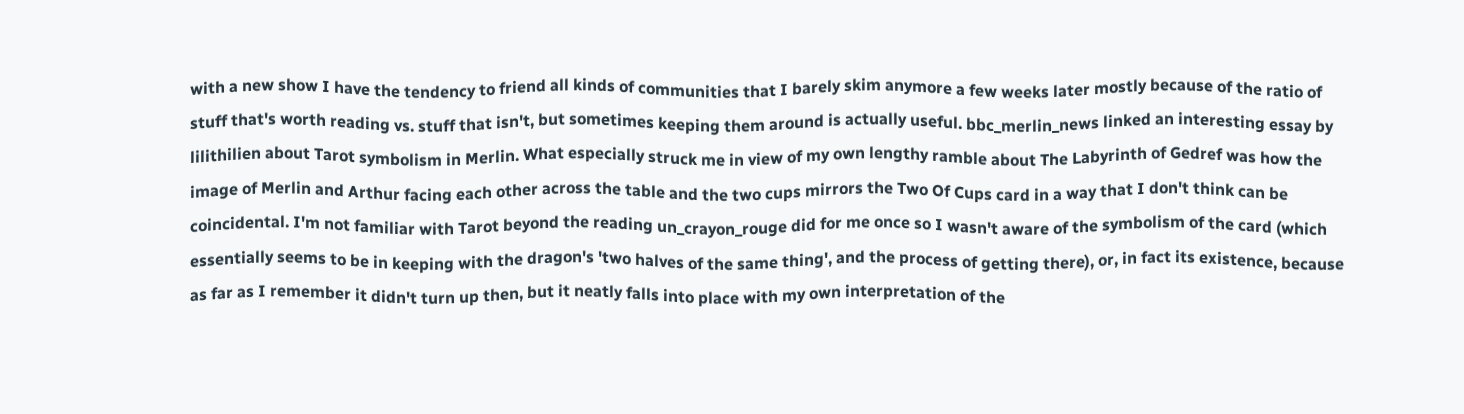with a new show I have the tendency to friend all kinds of communities that I barely skim anymore a few weeks later mostly because of the ratio of stuff that's worth reading vs. stuff that isn't, but sometimes keeping them around is actually useful. bbc_merlin_news linked an interesting essay by lilithilien about Tarot symbolism in Merlin. What especially struck me in view of my own lengthy ramble about The Labyrinth of Gedref was how the image of Merlin and Arthur facing each other across the table and the two cups mirrors the Two Of Cups card in a way that I don't think can be coincidental. I'm not familiar with Tarot beyond the reading un_crayon_rouge did for me once so I wasn't aware of the symbolism of the card (which essentially seems to be in keeping with the dragon's 'two halves of the same thing', and the process of getting there), or, in fact its existence, because as far as I remember it didn't turn up then, but it neatly falls into place with my own interpretation of the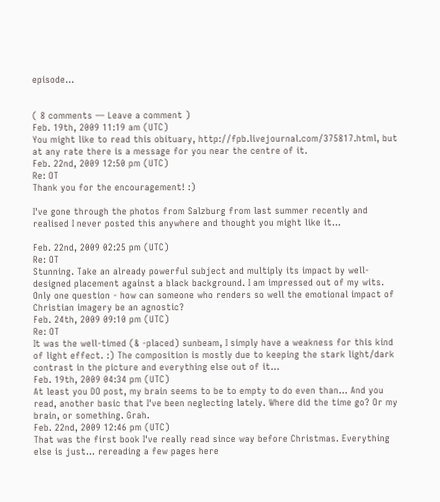episode...


( 8 comments — Leave a comment )
Feb. 19th, 2009 11:19 am (UTC)
You might like to read this obituary, http://fpb.livejournal.com/375817.html, but at any rate there is a message for you near the centre of it.
Feb. 22nd, 2009 12:50 pm (UTC)
Re: OT
Thank you for the encouragement! :)

I've gone through the photos from Salzburg from last summer recently and realised I never posted this anywhere and thought you might like it...

Feb. 22nd, 2009 02:25 pm (UTC)
Re: OT
Stunning. Take an already powerful subject and multiply its impact by well-designed placement against a black background. I am impressed out of my wits. Only one question - how can someone who renders so well the emotional impact of Christian imagery be an agnostic?
Feb. 24th, 2009 09:10 pm (UTC)
Re: OT
It was the well-timed (& -placed) sunbeam, I simply have a weakness for this kind of light effect. :) The composition is mostly due to keeping the stark light/dark contrast in the picture and everything else out of it...
Feb. 19th, 2009 04:34 pm (UTC)
At least you DO post, my brain seems to be to empty to do even than... And you read, another basic that I've been neglecting lately. Where did the time go? Or my brain, or something. Grah.
Feb. 22nd, 2009 12:46 pm (UTC)
That was the first book I've really read since way before Christmas. Everything else is just... rereading a few pages here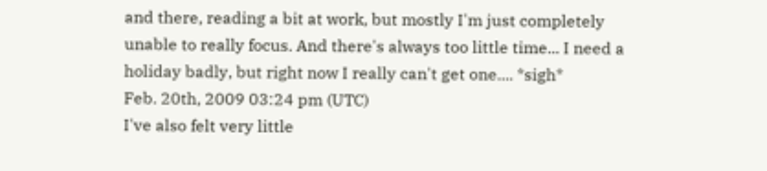and there, reading a bit at work, but mostly I'm just completely unable to really focus. And there's always too little time... I need a holiday badly, but right now I really can't get one.... *sigh*
Feb. 20th, 2009 03:24 pm (UTC)
I've also felt very little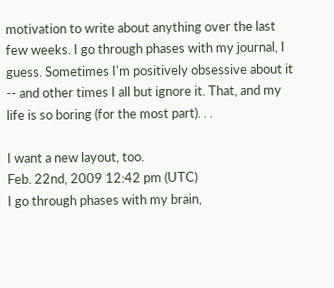motivation to write about anything over the last few weeks. I go through phases with my journal, I guess. Sometimes I'm positively obsessive about it -- and other times I all but ignore it. That, and my life is so boring (for the most part). . .

I want a new layout, too.
Feb. 22nd, 2009 12:42 pm (UTC)
I go through phases with my brain,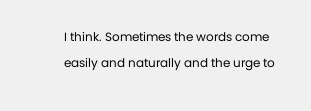I think. Sometimes the words come easily and naturally and the urge to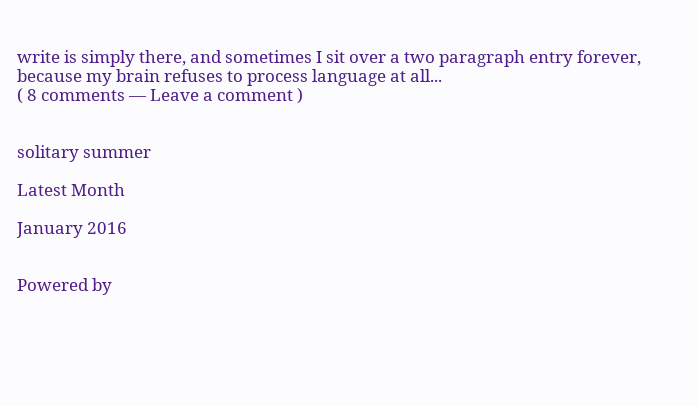write is simply there, and sometimes I sit over a two paragraph entry forever, because my brain refuses to process language at all...
( 8 comments — Leave a comment )


solitary summer

Latest Month

January 2016


Powered by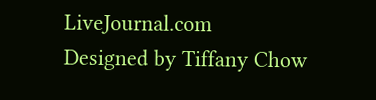LiveJournal.com
Designed by Tiffany Chow